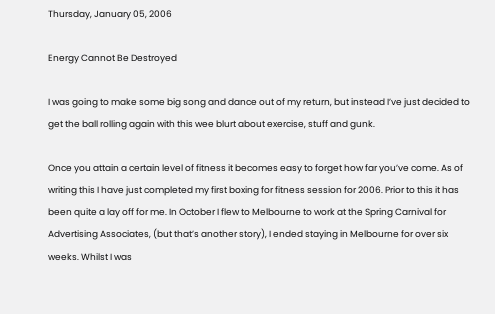Thursday, January 05, 2006

Energy Cannot Be Destroyed

I was going to make some big song and dance out of my return, but instead I’ve just decided to get the ball rolling again with this wee blurt about exercise, stuff and gunk.

Once you attain a certain level of fitness it becomes easy to forget how far you’ve come. As of writing this I have just completed my first boxing for fitness session for 2006. Prior to this it has been quite a lay off for me. In October I flew to Melbourne to work at the Spring Carnival for Advertising Associates, (but that’s another story), I ended staying in Melbourne for over six weeks. Whilst I was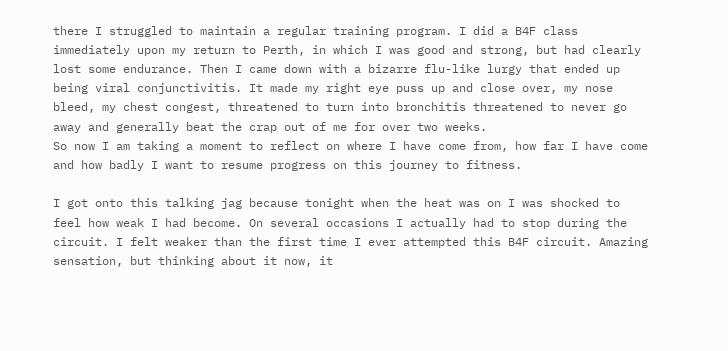there I struggled to maintain a regular training program. I did a B4F class immediately upon my return to Perth, in which I was good and strong, but had clearly lost some endurance. Then I came down with a bizarre flu-like lurgy that ended up being viral conjunctivitis. It made my right eye puss up and close over, my nose bleed, my chest congest, threatened to turn into bronchitis threatened to never go away and generally beat the crap out of me for over two weeks.
So now I am taking a moment to reflect on where I have come from, how far I have come and how badly I want to resume progress on this journey to fitness.

I got onto this talking jag because tonight when the heat was on I was shocked to feel how weak I had become. On several occasions I actually had to stop during the circuit. I felt weaker than the first time I ever attempted this B4F circuit. Amazing sensation, but thinking about it now, it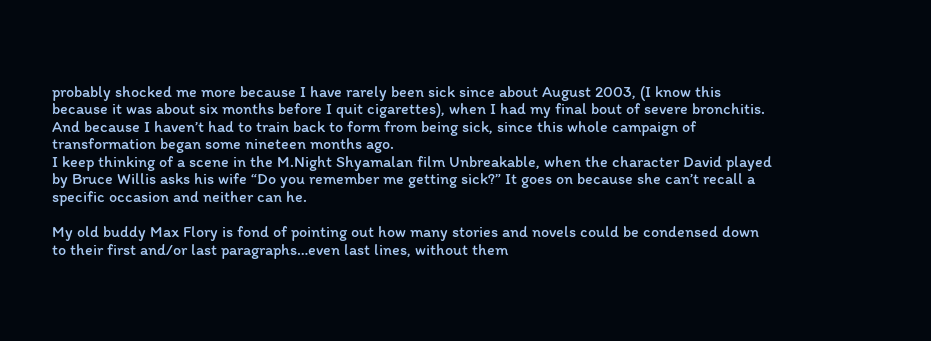probably shocked me more because I have rarely been sick since about August 2003, (I know this because it was about six months before I quit cigarettes), when I had my final bout of severe bronchitis. And because I haven’t had to train back to form from being sick, since this whole campaign of transformation began some nineteen months ago.
I keep thinking of a scene in the M.Night Shyamalan film Unbreakable, when the character David played by Bruce Willis asks his wife “Do you remember me getting sick?” It goes on because she can’t recall a specific occasion and neither can he.

My old buddy Max Flory is fond of pointing out how many stories and novels could be condensed down to their first and/or last paragraphs…even last lines, without them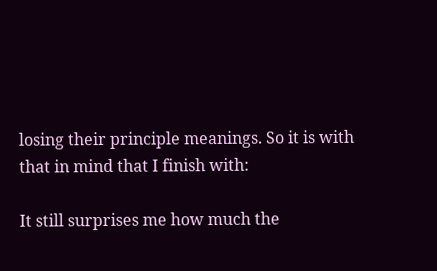losing their principle meanings. So it is with that in mind that I finish with:

It still surprises me how much the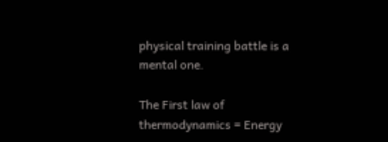physical training battle is a mental one.

The First law of thermodynamics = Energy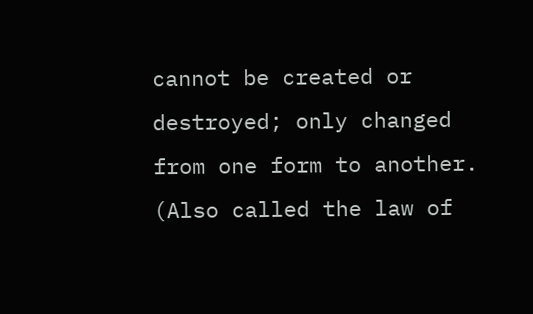cannot be created or destroyed; only changed from one form to another.
(Also called the law of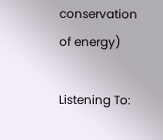conservation of energy)

Listening To: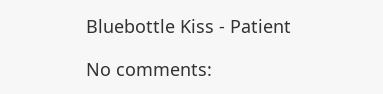Bluebottle Kiss - Patient

No comments: